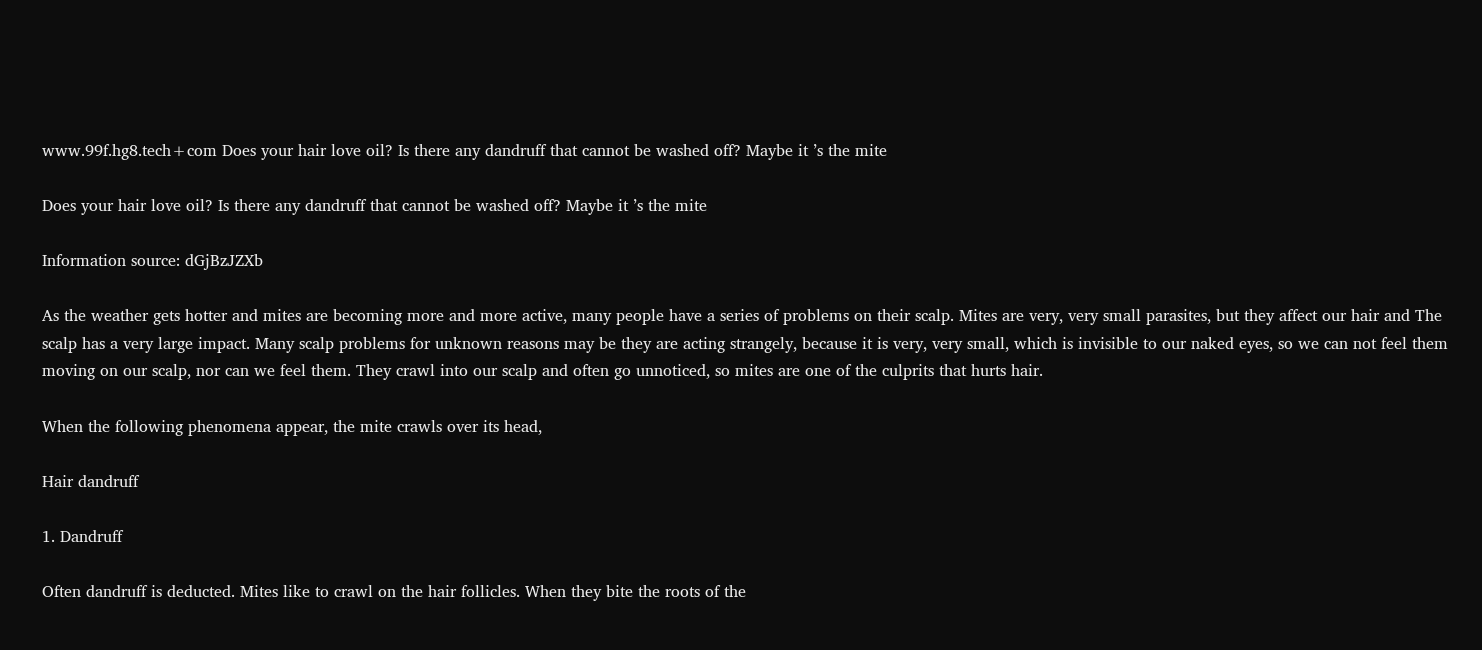www.99f.hg8.tech+com Does your hair love oil? Is there any dandruff that cannot be washed off? Maybe it ’s the mite

Does your hair love oil? Is there any dandruff that cannot be washed off? Maybe it ’s the mite

Information source: dGjBzJZXb

As the weather gets hotter and mites are becoming more and more active, many people have a series of problems on their scalp. Mites are very, very small parasites, but they affect our hair and The scalp has a very large impact. Many scalp problems for unknown reasons may be they are acting strangely, because it is very, very small, which is invisible to our naked eyes, so we can not feel them moving on our scalp, nor can we feel them. They crawl into our scalp and often go unnoticed, so mites are one of the culprits that hurts hair.

When the following phenomena appear, the mite crawls over its head,

Hair dandruff

1. Dandruff

Often dandruff is deducted. Mites like to crawl on the hair follicles. When they bite the roots of the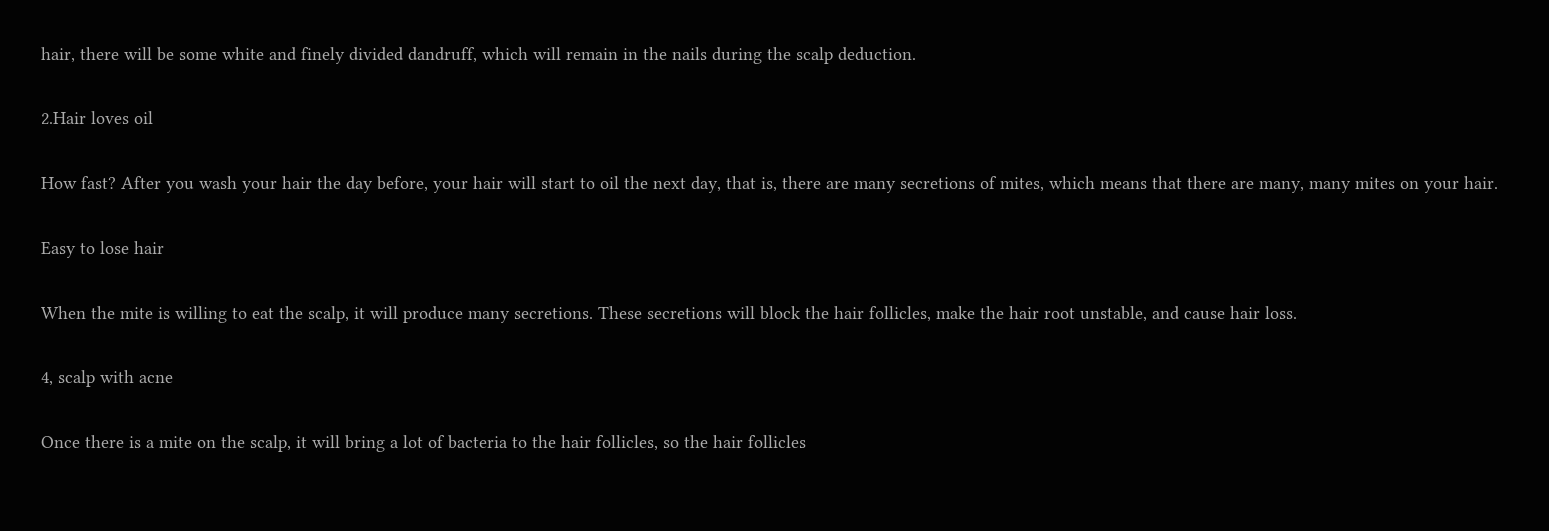hair, there will be some white and finely divided dandruff, which will remain in the nails during the scalp deduction.

2.Hair loves oil

How fast? After you wash your hair the day before, your hair will start to oil the next day, that is, there are many secretions of mites, which means that there are many, many mites on your hair.

Easy to lose hair

When the mite is willing to eat the scalp, it will produce many secretions. These secretions will block the hair follicles, make the hair root unstable, and cause hair loss.

4, scalp with acne

Once there is a mite on the scalp, it will bring a lot of bacteria to the hair follicles, so the hair follicles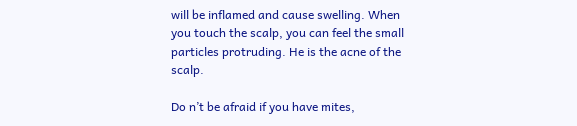will be inflamed and cause swelling. When you touch the scalp, you can feel the small particles protruding. He is the acne of the scalp.

Do n’t be afraid if you have mites,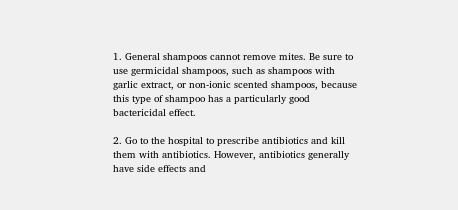1. General shampoos cannot remove mites. Be sure to use germicidal shampoos, such as shampoos with garlic extract, or non-ionic scented shampoos, because this type of shampoo has a particularly good bactericidal effect.

2. Go to the hospital to prescribe antibiotics and kill them with antibiotics. However, antibiotics generally have side effects and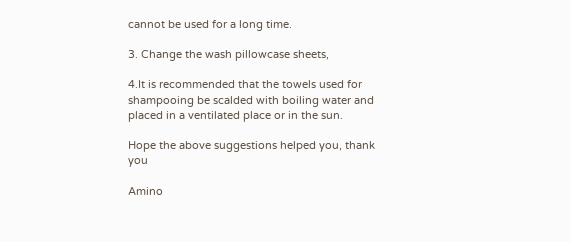cannot be used for a long time.

3. Change the wash pillowcase sheets,

4.It is recommended that the towels used for shampooing be scalded with boiling water and placed in a ventilated place or in the sun.

Hope the above suggestions helped you, thank you

Amino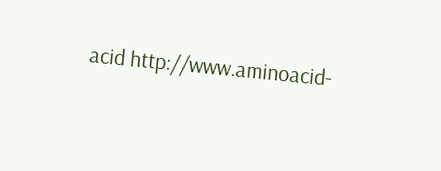acid http://www.aminoacid-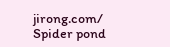jirong.com/
Spider pond